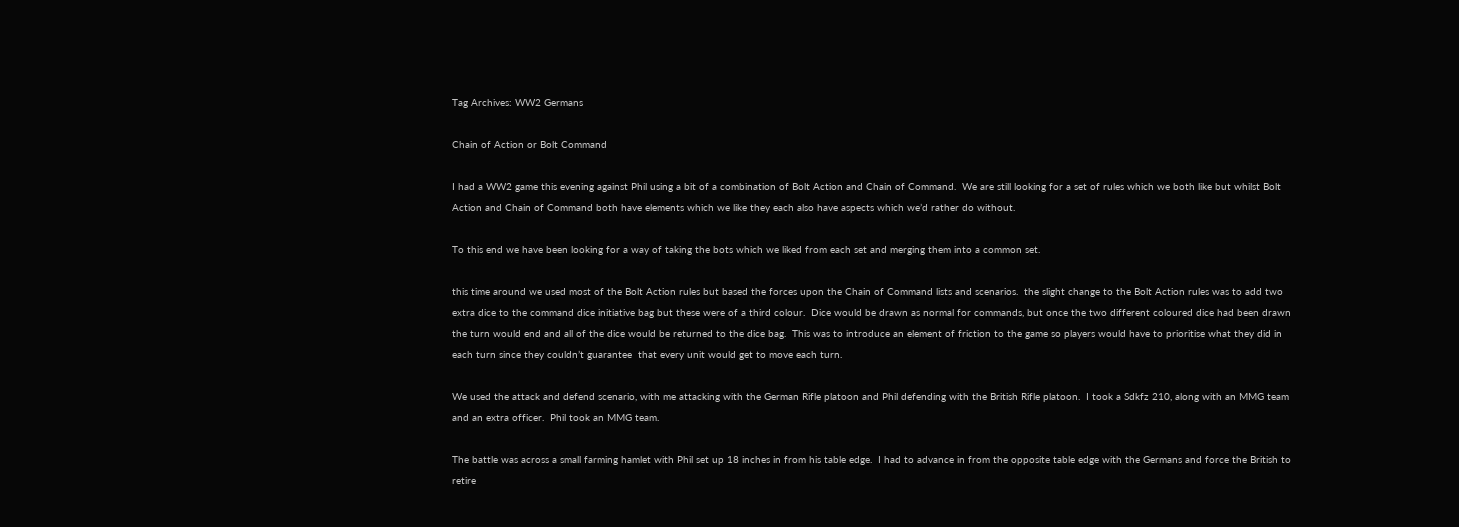Tag Archives: WW2 Germans

Chain of Action or Bolt Command

I had a WW2 game this evening against Phil using a bit of a combination of Bolt Action and Chain of Command.  We are still looking for a set of rules which we both like but whilst Bolt Action and Chain of Command both have elements which we like they each also have aspects which we’d rather do without.

To this end we have been looking for a way of taking the bots which we liked from each set and merging them into a common set.

this time around we used most of the Bolt Action rules but based the forces upon the Chain of Command lists and scenarios.  the slight change to the Bolt Action rules was to add two extra dice to the command dice initiative bag but these were of a third colour.  Dice would be drawn as normal for commands, but once the two different coloured dice had been drawn the turn would end and all of the dice would be returned to the dice bag.  This was to introduce an element of friction to the game so players would have to prioritise what they did in each turn since they couldn’t guarantee  that every unit would get to move each turn.

We used the attack and defend scenario, with me attacking with the German Rifle platoon and Phil defending with the British Rifle platoon.  I took a Sdkfz 210, along with an MMG team and an extra officer.  Phil took an MMG team.

The battle was across a small farming hamlet with Phil set up 18 inches in from his table edge.  I had to advance in from the opposite table edge with the Germans and force the British to retire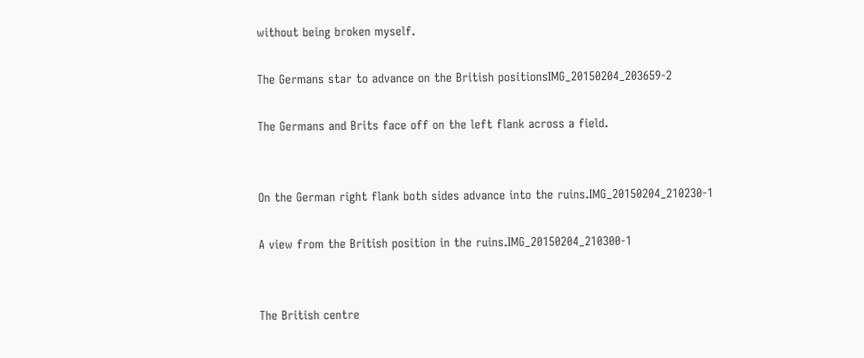without being broken myself.

The Germans star to advance on the British positionsIMG_20150204_203659-2

The Germans and Brits face off on the left flank across a field.


On the German right flank both sides advance into the ruins.IMG_20150204_210230-1

A view from the British position in the ruins.IMG_20150204_210300-1


The British centre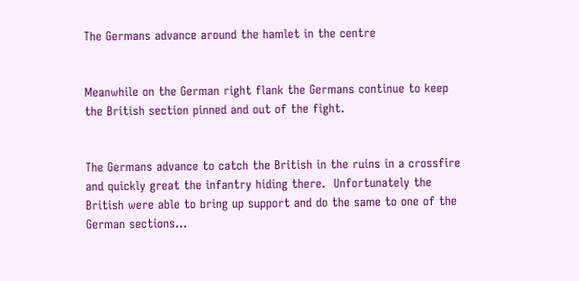The Germans advance around the hamlet in the centre


Meanwhile on the German right flank the Germans continue to keep the British section pinned and out of the fight.


The Germans advance to catch the British in the ruins in a crossfire and quickly great the infantry hiding there.  Unfortunately the British were able to bring up support and do the same to one of the German sections…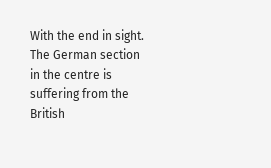With the end in sight. The German section in the centre is suffering from the British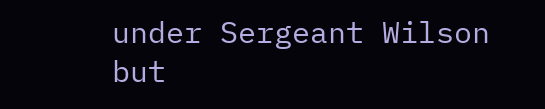under Sergeant Wilson but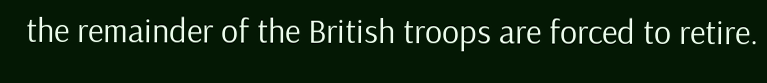the remainder of the British troops are forced to retire.